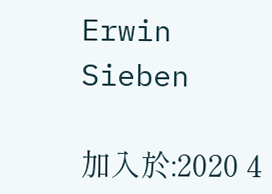Erwin Sieben

加入於:2020 4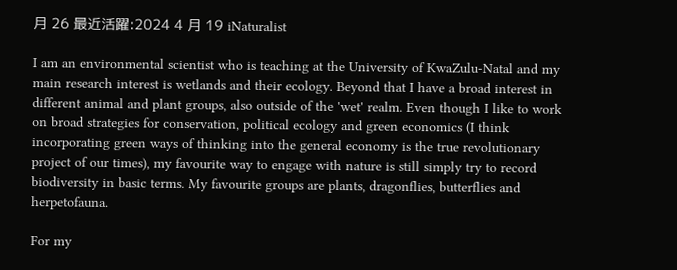月 26 最近活躍:2024 4 月 19 iNaturalist

I am an environmental scientist who is teaching at the University of KwaZulu-Natal and my main research interest is wetlands and their ecology. Beyond that I have a broad interest in different animal and plant groups, also outside of the 'wet' realm. Even though I like to work on broad strategies for conservation, political ecology and green economics (I think incorporating green ways of thinking into the general economy is the true revolutionary project of our times), my favourite way to engage with nature is still simply try to record biodiversity in basic terms. My favourite groups are plants, dragonflies, butterflies and herpetofauna.

For my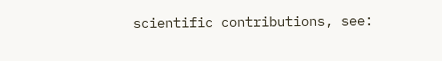scientific contributions, see: